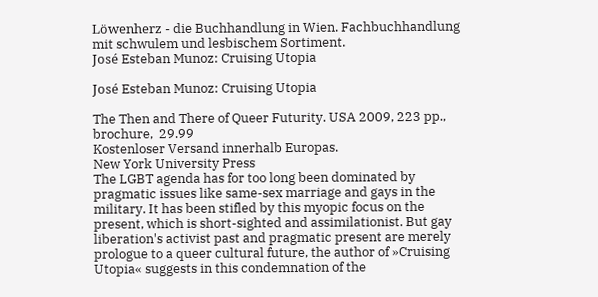Löwenherz - die Buchhandlung in Wien. Fachbuchhandlung mit schwulem und lesbischem Sortiment.
José Esteban Munoz: Cruising Utopia

José Esteban Munoz: Cruising Utopia

The Then and There of Queer Futurity. USA 2009, 223 pp., brochure,  29.99
Kostenloser Versand innerhalb Europas.
New York University Press
The LGBT agenda has for too long been dominated by pragmatic issues like same-sex marriage and gays in the military. It has been stifled by this myopic focus on the present, which is short-sighted and assimilationist. But gay liberation's activist past and pragmatic present are merely prologue to a queer cultural future, the author of »Cruising Utopia« suggests in this condemnation of the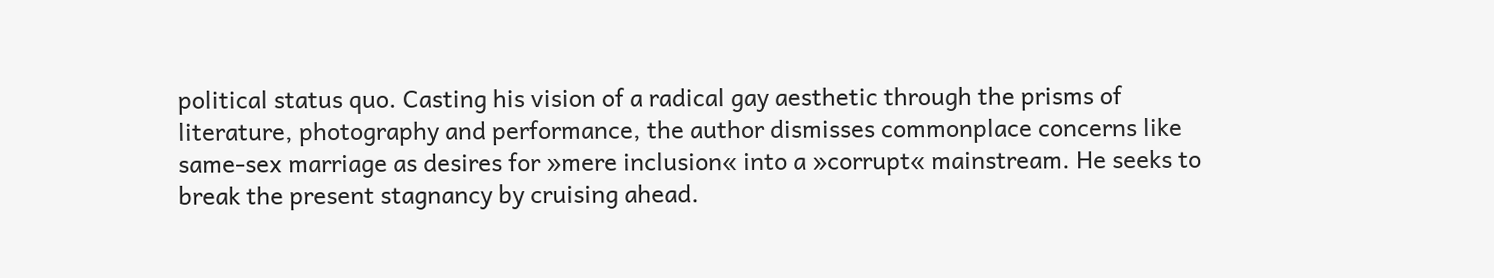political status quo. Casting his vision of a radical gay aesthetic through the prisms of literature, photography and performance, the author dismisses commonplace concerns like same-sex marriage as desires for »mere inclusion« into a »corrupt« mainstream. He seeks to break the present stagnancy by cruising ahead.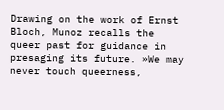Drawing on the work of Ernst Bloch, Munoz recalls the queer past for guidance in presaging its future. »We may never touch queerness,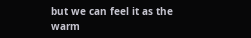but we can feel it as the warm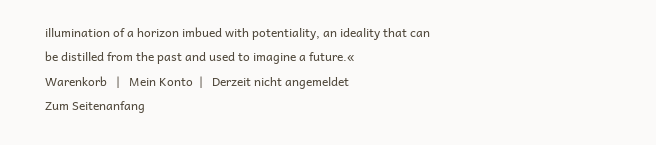illumination of a horizon imbued with potentiality, an ideality that can be distilled from the past and used to imagine a future.«
Warenkorb   |   Mein Konto  |   Derzeit nicht angemeldet
Zum Seitenanfang